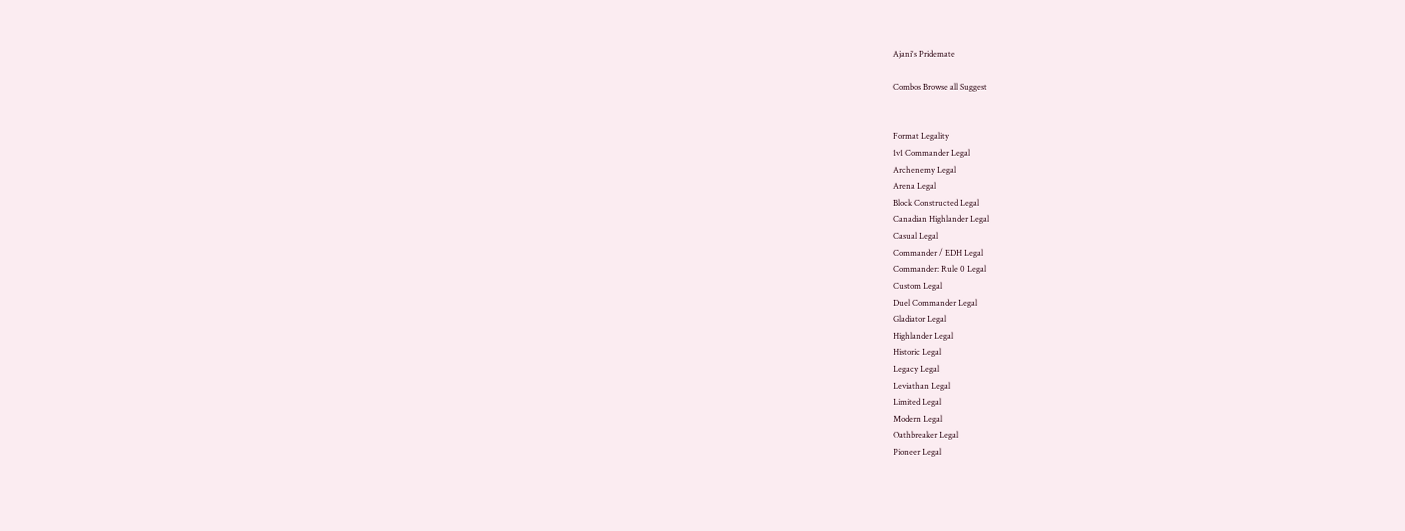Ajani's Pridemate

Combos Browse all Suggest


Format Legality
1v1 Commander Legal
Archenemy Legal
Arena Legal
Block Constructed Legal
Canadian Highlander Legal
Casual Legal
Commander / EDH Legal
Commander: Rule 0 Legal
Custom Legal
Duel Commander Legal
Gladiator Legal
Highlander Legal
Historic Legal
Legacy Legal
Leviathan Legal
Limited Legal
Modern Legal
Oathbreaker Legal
Pioneer Legal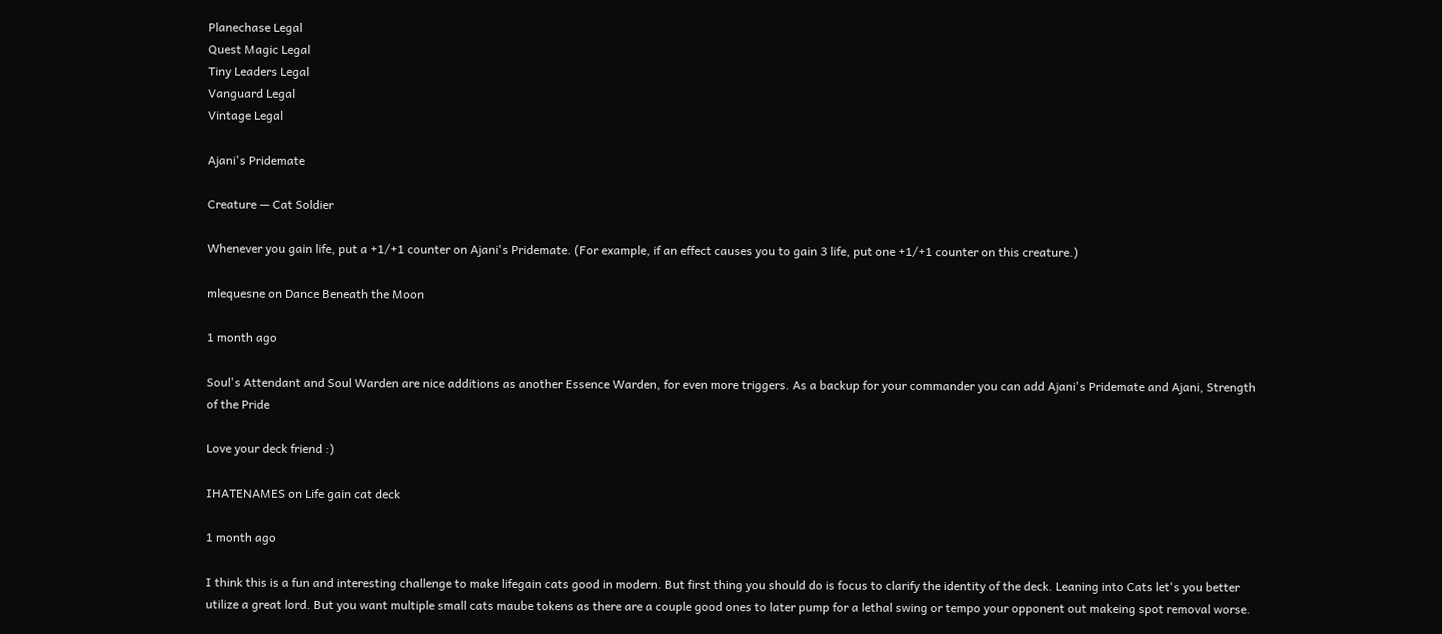Planechase Legal
Quest Magic Legal
Tiny Leaders Legal
Vanguard Legal
Vintage Legal

Ajani's Pridemate

Creature — Cat Soldier

Whenever you gain life, put a +1/+1 counter on Ajani's Pridemate. (For example, if an effect causes you to gain 3 life, put one +1/+1 counter on this creature.)

mlequesne on Dance Beneath the Moon

1 month ago

Soul's Attendant and Soul Warden are nice additions as another Essence Warden, for even more triggers. As a backup for your commander you can add Ajani's Pridemate and Ajani, Strength of the Pride

Love your deck friend :)

IHATENAMES on Life gain cat deck

1 month ago

I think this is a fun and interesting challenge to make lifegain cats good in modern. But first thing you should do is focus to clarify the identity of the deck. Leaning into Cats let's you better utilize a great lord. But you want multiple small cats maube tokens as there are a couple good ones to later pump for a lethal swing or tempo your opponent out makeing spot removal worse.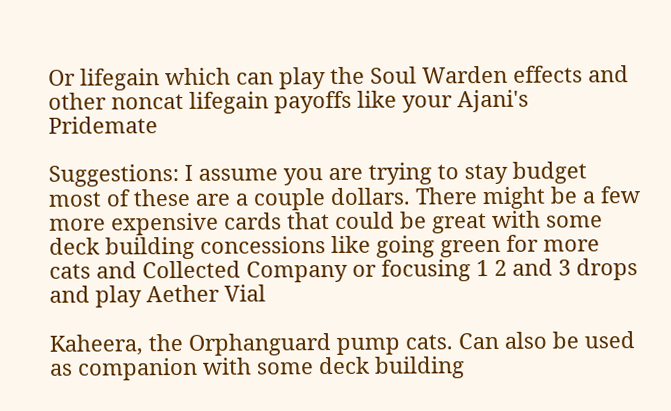Or lifegain which can play the Soul Warden effects and other noncat lifegain payoffs like your Ajani's Pridemate

Suggestions: I assume you are trying to stay budget most of these are a couple dollars. There might be a few more expensive cards that could be great with some deck building concessions like going green for more cats and Collected Company or focusing 1 2 and 3 drops and play Aether Vial

Kaheera, the Orphanguard pump cats. Can also be used as companion with some deck building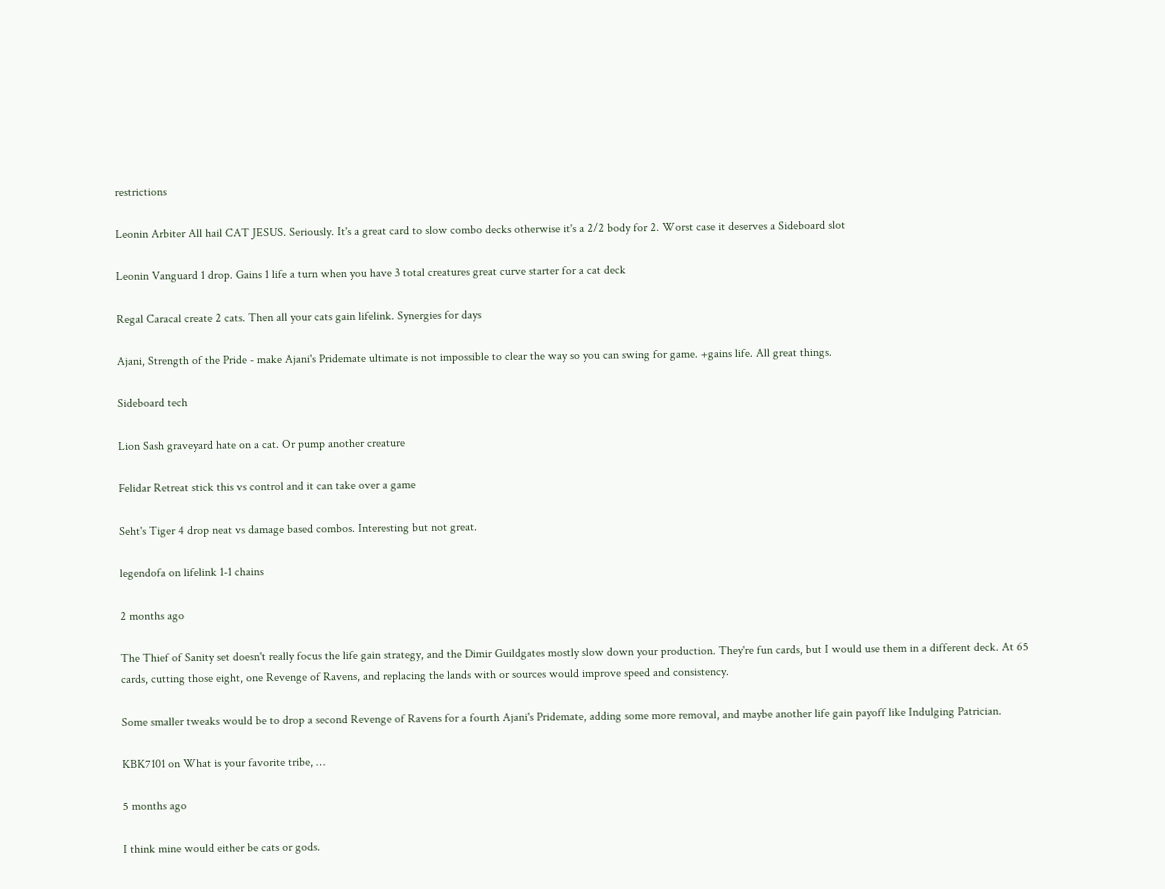restrictions

Leonin Arbiter All hail CAT JESUS. Seriously. It's a great card to slow combo decks otherwise it's a 2/2 body for 2. Worst case it deserves a Sideboard slot

Leonin Vanguard 1 drop. Gains 1 life a turn when you have 3 total creatures great curve starter for a cat deck

Regal Caracal create 2 cats. Then all your cats gain lifelink. Synergies for days

Ajani, Strength of the Pride - make Ajani's Pridemate ultimate is not impossible to clear the way so you can swing for game. +gains life. All great things.

Sideboard tech

Lion Sash graveyard hate on a cat. Or pump another creature

Felidar Retreat stick this vs control and it can take over a game

Seht's Tiger 4 drop neat vs damage based combos. Interesting but not great.

legendofa on lifelink 1-1 chains

2 months ago

The Thief of Sanity set doesn't really focus the life gain strategy, and the Dimir Guildgates mostly slow down your production. They're fun cards, but I would use them in a different deck. At 65 cards, cutting those eight, one Revenge of Ravens, and replacing the lands with or sources would improve speed and consistency.

Some smaller tweaks would be to drop a second Revenge of Ravens for a fourth Ajani's Pridemate, adding some more removal, and maybe another life gain payoff like Indulging Patrician.

KBK7101 on What is your favorite tribe, …

5 months ago

I think mine would either be cats or gods.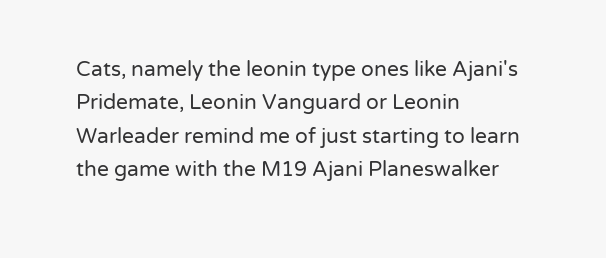Cats, namely the leonin type ones like Ajani's Pridemate, Leonin Vanguard or Leonin Warleader remind me of just starting to learn the game with the M19 Ajani Planeswalker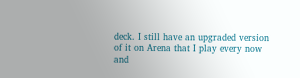deck. I still have an upgraded version of it on Arena that I play every now and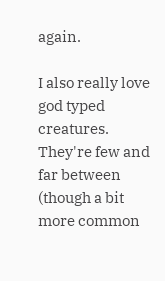again.

I also really love god typed creatures. They're few and far between (though a bit more common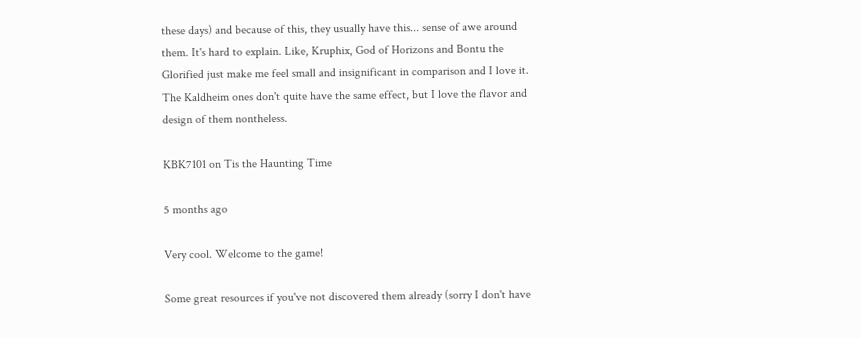these days) and because of this, they usually have this... sense of awe around them. It's hard to explain. Like, Kruphix, God of Horizons and Bontu the Glorified just make me feel small and insignificant in comparison and I love it. The Kaldheim ones don't quite have the same effect, but I love the flavor and design of them nontheless.

KBK7101 on Tis the Haunting Time

5 months ago

Very cool. Welcome to the game!

Some great resources if you've not discovered them already (sorry I don't have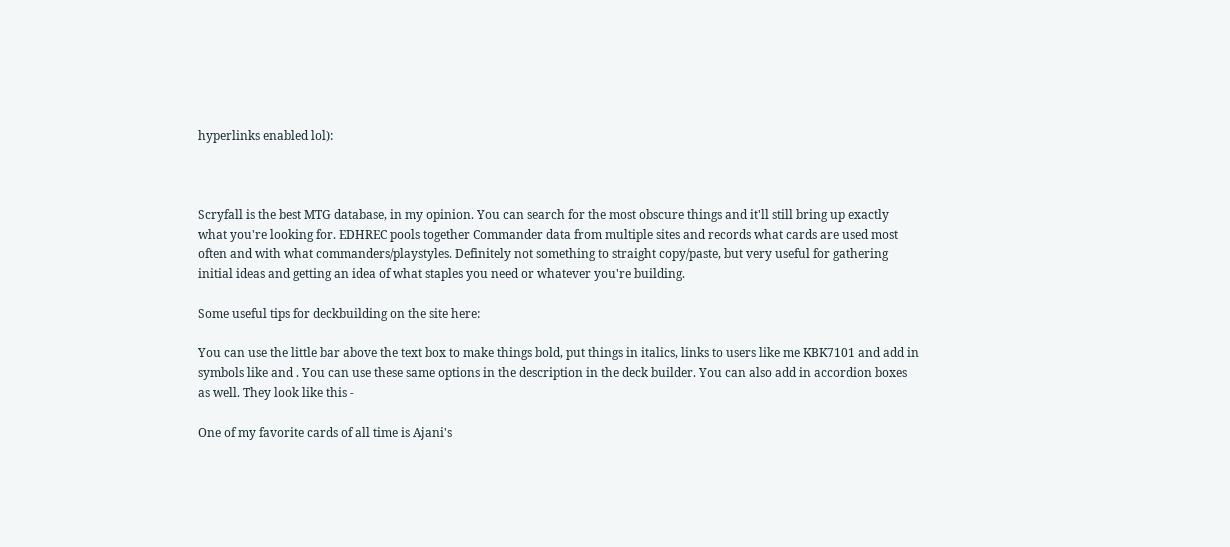hyperlinks enabled lol):



Scryfall is the best MTG database, in my opinion. You can search for the most obscure things and it'll still bring up exactly what you're looking for. EDHREC pools together Commander data from multiple sites and records what cards are used most often and with what commanders/playstyles. Definitely not something to straight copy/paste, but very useful for gathering initial ideas and getting an idea of what staples you need or whatever you're building.

Some useful tips for deckbuilding on the site here:

You can use the little bar above the text box to make things bold, put things in italics, links to users like me KBK7101 and add in symbols like and . You can use these same options in the description in the deck builder. You can also add in accordion boxes as well. They look like this -

One of my favorite cards of all time is Ajani's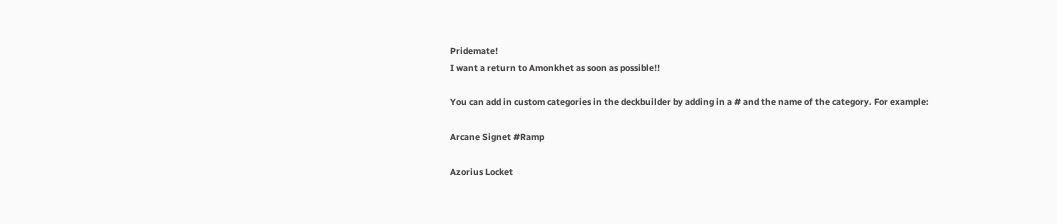Pridemate!
I want a return to Amonkhet as soon as possible!!

You can add in custom categories in the deckbuilder by adding in a # and the name of the category. For example:

Arcane Signet #Ramp

Azorius Locket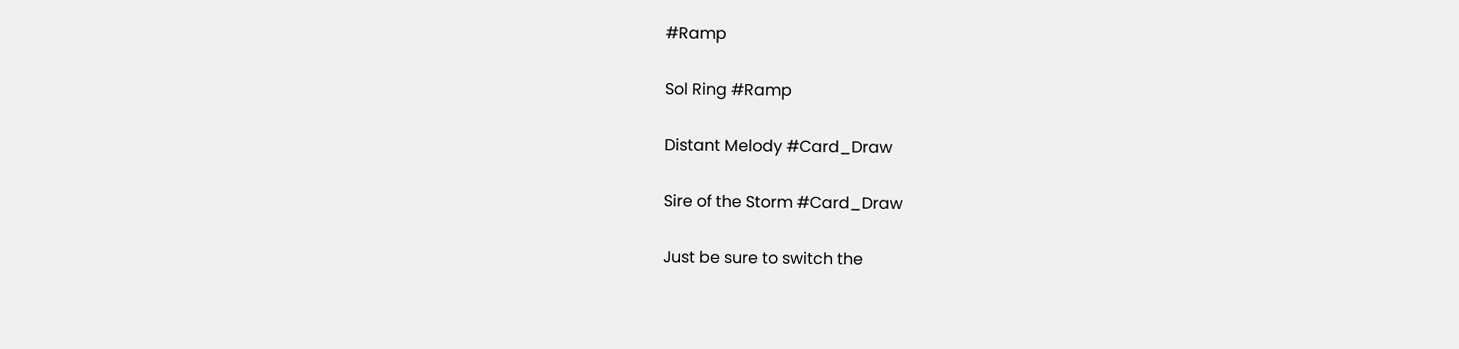#Ramp

Sol Ring #Ramp

Distant Melody #Card_Draw

Sire of the Storm #Card_Draw

Just be sure to switch the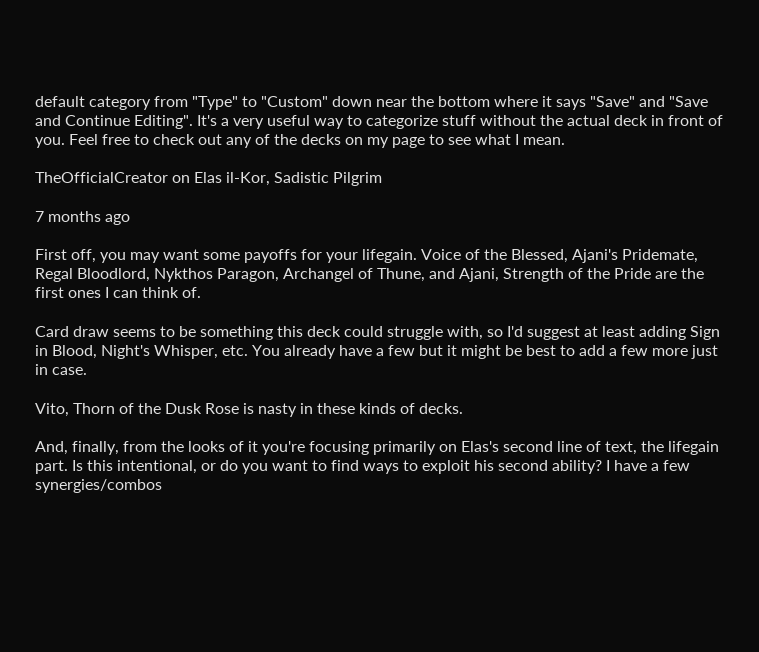default category from "Type" to "Custom" down near the bottom where it says "Save" and "Save and Continue Editing". It's a very useful way to categorize stuff without the actual deck in front of you. Feel free to check out any of the decks on my page to see what I mean.

TheOfficialCreator on Elas il-Kor, Sadistic Pilgrim

7 months ago

First off, you may want some payoffs for your lifegain. Voice of the Blessed, Ajani's Pridemate, Regal Bloodlord, Nykthos Paragon, Archangel of Thune, and Ajani, Strength of the Pride are the first ones I can think of.

Card draw seems to be something this deck could struggle with, so I'd suggest at least adding Sign in Blood, Night's Whisper, etc. You already have a few but it might be best to add a few more just in case.

Vito, Thorn of the Dusk Rose is nasty in these kinds of decks.

And, finally, from the looks of it you're focusing primarily on Elas's second line of text, the lifegain part. Is this intentional, or do you want to find ways to exploit his second ability? I have a few synergies/combos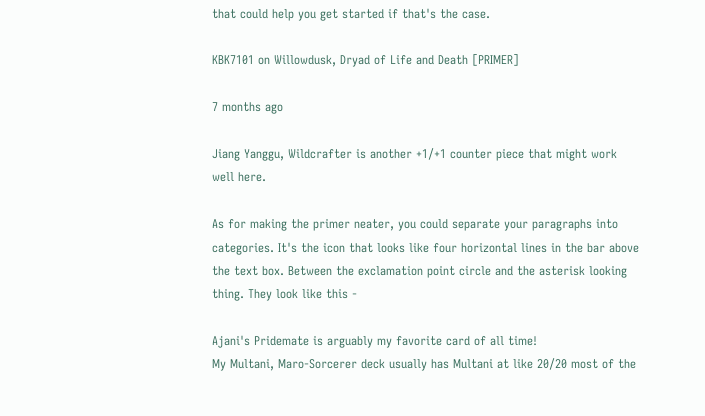that could help you get started if that's the case.

KBK7101 on Willowdusk, Dryad of Life and Death [PRIMER]

7 months ago

Jiang Yanggu, Wildcrafter is another +1/+1 counter piece that might work well here.

As for making the primer neater, you could separate your paragraphs into categories. It's the icon that looks like four horizontal lines in the bar above the text box. Between the exclamation point circle and the asterisk looking thing. They look like this -

Ajani's Pridemate is arguably my favorite card of all time!
My Multani, Maro-Sorcerer deck usually has Multani at like 20/20 most of the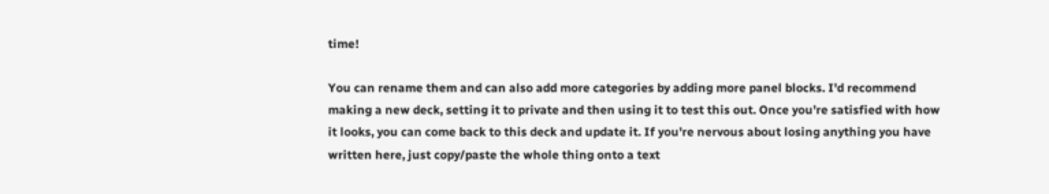time!

You can rename them and can also add more categories by adding more panel blocks. I'd recommend making a new deck, setting it to private and then using it to test this out. Once you're satisfied with how it looks, you can come back to this deck and update it. If you're nervous about losing anything you have written here, just copy/paste the whole thing onto a text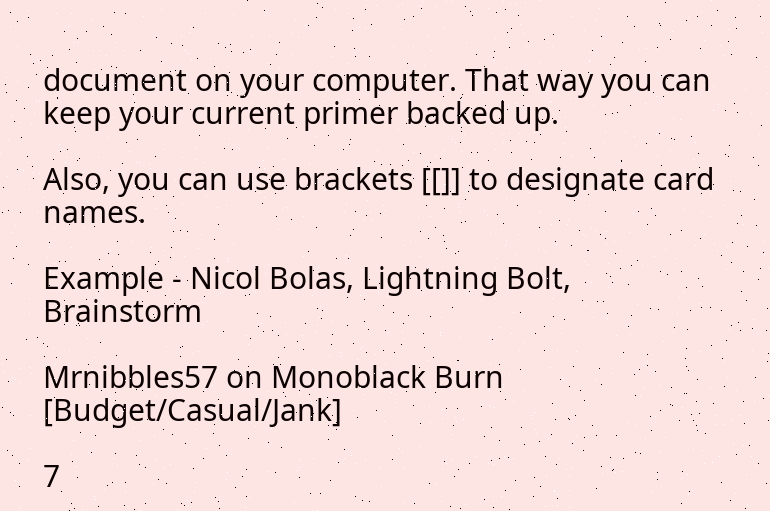document on your computer. That way you can keep your current primer backed up.

Also, you can use brackets [[]] to designate card names.

Example - Nicol Bolas, Lightning Bolt, Brainstorm

Mrnibbles57 on Monoblack Burn [Budget/Casual/Jank]

7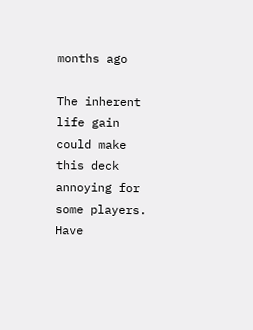months ago

The inherent life gain could make this deck annoying for some players. Have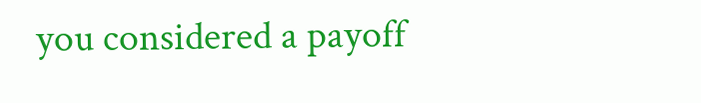you considered a payoff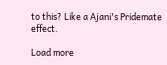to this? Like a Ajani's Pridemate effect.

Load more